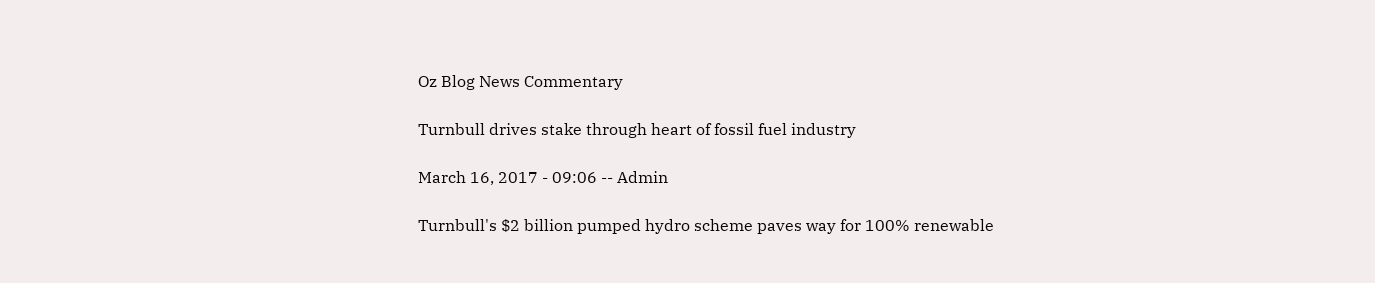Oz Blog News Commentary

Turnbull drives stake through heart of fossil fuel industry

March 16, 2017 - 09:06 -- Admin

Turnbull's $2 billion pumped hydro scheme paves way for 100% renewable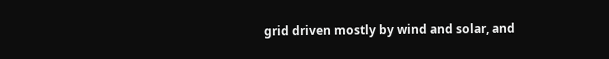grid driven mostly by wind and solar, and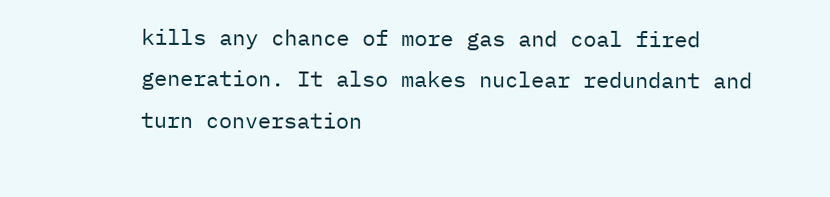kills any chance of more gas and coal fired generation. It also makes nuclear redundant and turn conversation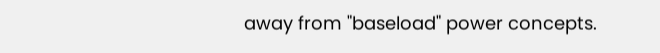away from "baseload" power concepts.